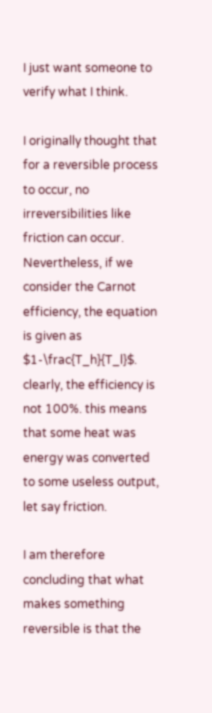I just want someone to verify what I think.

I originally thought that for a reversible process to occur, no irreversibilities like friction can occur. Nevertheless, if we consider the Carnot efficiency, the equation is given as $1-\frac{T_h}{T_l}$. clearly, the efficiency is not 100%. this means that some heat was energy was converted to some useless output, let say friction.

I am therefore concluding that what makes something reversible is that the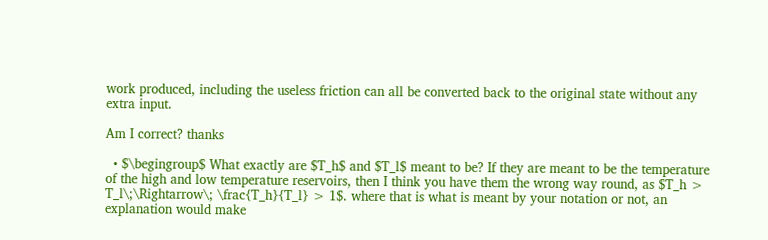work produced, including the useless friction can all be converted back to the original state without any extra input.

Am I correct? thanks

  • $\begingroup$ What exactly are $T_h$ and $T_l$ meant to be? If they are meant to be the temperature of the high and low temperature reservoirs, then I think you have them the wrong way round, as $T_h > T_l\;\Rightarrow\; \frac{T_h}{T_l} > 1$. where that is what is meant by your notation or not, an explanation would make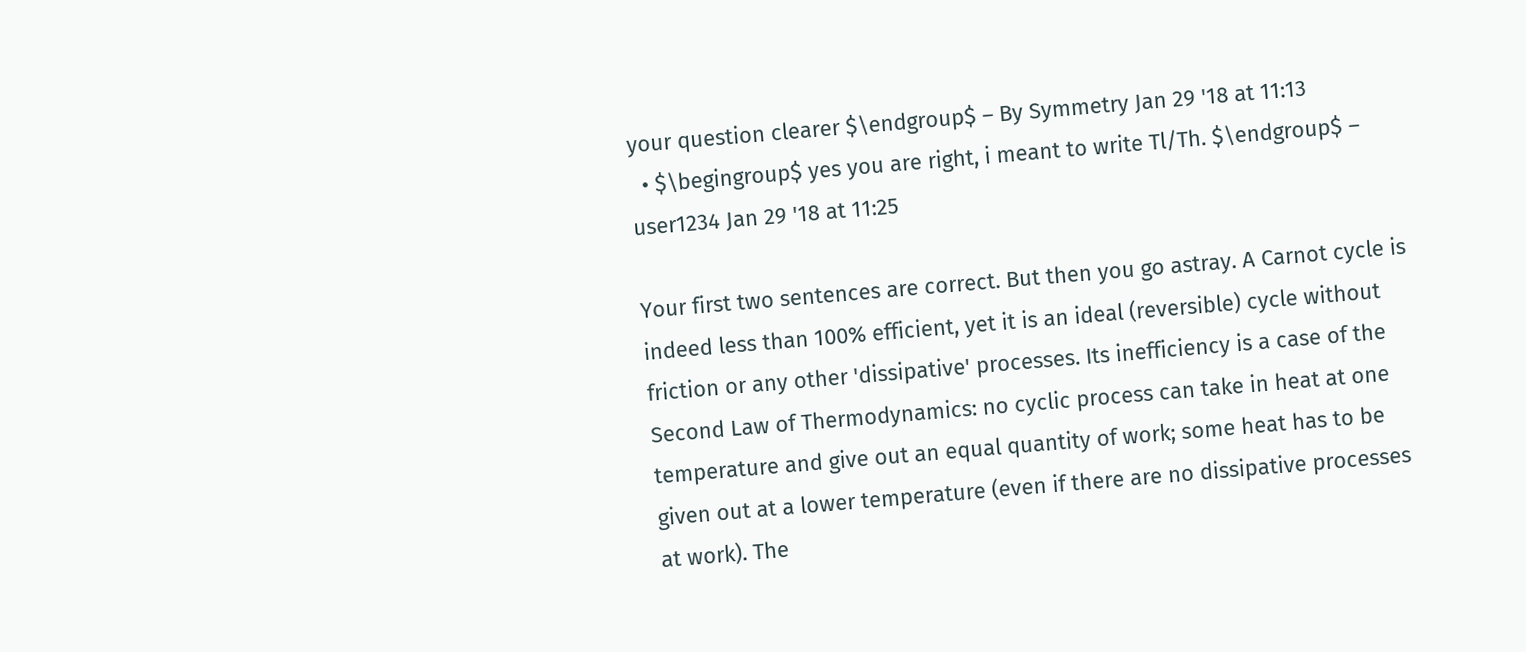your question clearer $\endgroup$ – By Symmetry Jan 29 '18 at 11:13
  • $\begingroup$ yes you are right, i meant to write Tl/Th. $\endgroup$ – user1234 Jan 29 '18 at 11:25

Your first two sentences are correct. But then you go astray. A Carnot cycle is indeed less than 100% efficient, yet it is an ideal (reversible) cycle without friction or any other 'dissipative' processes. Its inefficiency is a case of the Second Law of Thermodynamics: no cyclic process can take in heat at one temperature and give out an equal quantity of work; some heat has to be given out at a lower temperature (even if there are no dissipative processes at work). The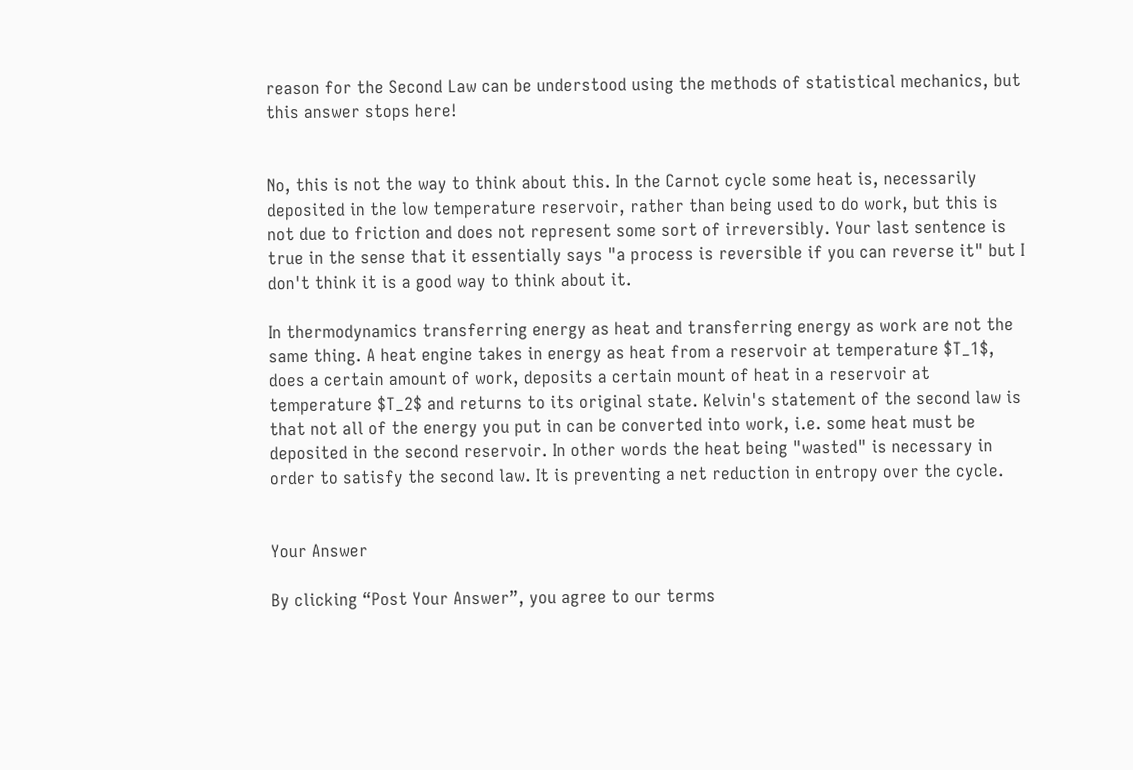reason for the Second Law can be understood using the methods of statistical mechanics, but this answer stops here!


No, this is not the way to think about this. In the Carnot cycle some heat is, necessarily deposited in the low temperature reservoir, rather than being used to do work, but this is not due to friction and does not represent some sort of irreversibly. Your last sentence is true in the sense that it essentially says "a process is reversible if you can reverse it" but I don't think it is a good way to think about it.

In thermodynamics transferring energy as heat and transferring energy as work are not the same thing. A heat engine takes in energy as heat from a reservoir at temperature $T_1$, does a certain amount of work, deposits a certain mount of heat in a reservoir at temperature $T_2$ and returns to its original state. Kelvin's statement of the second law is that not all of the energy you put in can be converted into work, i.e. some heat must be deposited in the second reservoir. In other words the heat being "wasted" is necessary in order to satisfy the second law. It is preventing a net reduction in entropy over the cycle.


Your Answer

By clicking “Post Your Answer”, you agree to our terms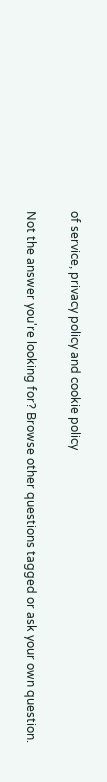of service, privacy policy and cookie policy

Not the answer you're looking for? Browse other questions tagged or ask your own question.